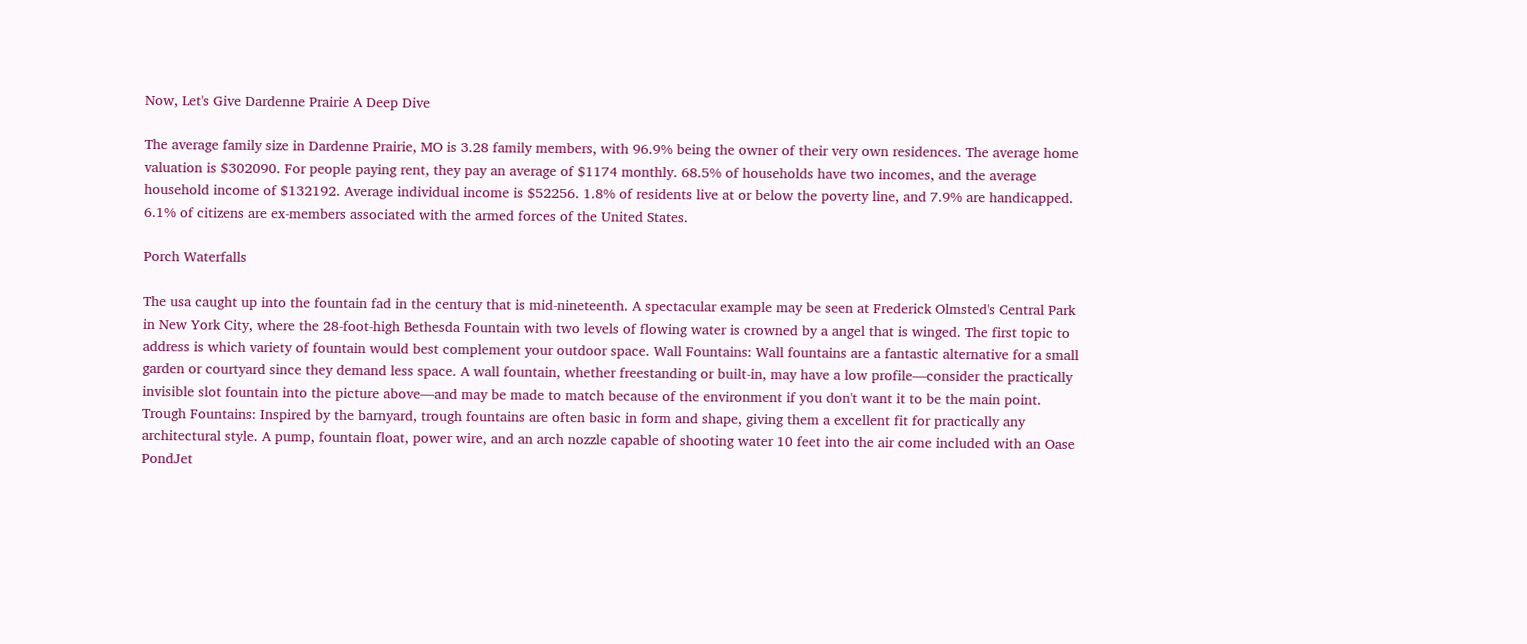Now, Let's Give Dardenne Prairie A Deep Dive

The average family size in Dardenne Prairie, MO is 3.28 family members, with 96.9% being the owner of their very own residences. The average home valuation is $302090. For people paying rent, they pay an average of $1174 monthly. 68.5% of households have two incomes, and the average household income of $132192. Average individual income is $52256. 1.8% of residents live at or below the poverty line, and 7.9% are handicapped. 6.1% of citizens are ex-members associated with the armed forces of the United States.

Porch Waterfalls

The usa caught up into the fountain fad in the century that is mid-nineteenth. A spectacular example may be seen at Frederick Olmsted's Central Park in New York City, where the 28-foot-high Bethesda Fountain with two levels of flowing water is crowned by a angel that is winged. The first topic to address is which variety of fountain would best complement your outdoor space. Wall Fountains: Wall fountains are a fantastic alternative for a small garden or courtyard since they demand less space. A wall fountain, whether freestanding or built-in, may have a low profile—consider the practically invisible slot fountain into the picture above—and may be made to match because of the environment if you don't want it to be the main point. Trough Fountains: Inspired by the barnyard, trough fountains are often basic in form and shape, giving them a excellent fit for practically any architectural style. A pump, fountain float, power wire, and an arch nozzle capable of shooting water 10 feet into the air come included with an Oase PondJet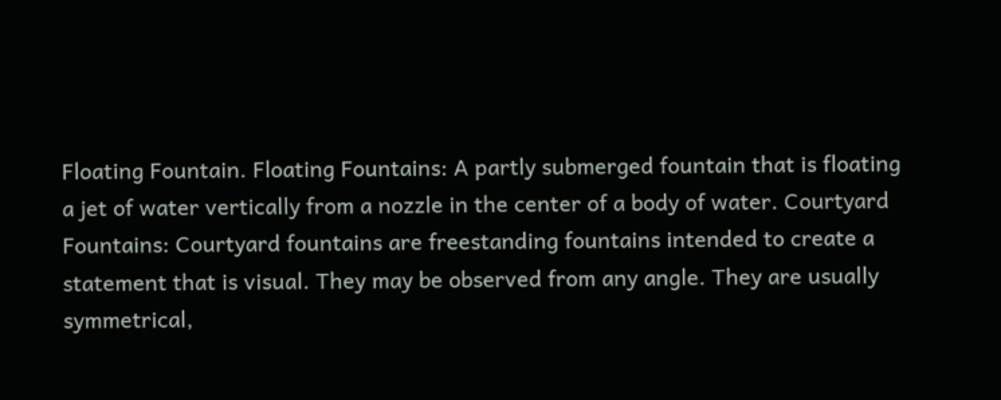Floating Fountain. Floating Fountains: A partly submerged fountain that is floating a jet of water vertically from a nozzle in the center of a body of water. Courtyard Fountains: Courtyard fountains are freestanding fountains intended to create a statement that is visual. They may be observed from any angle. They are usually symmetrical,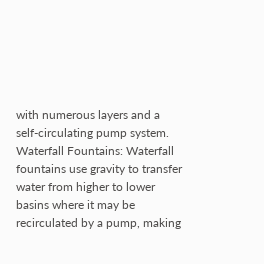with numerous layers and a self-circulating pump system. Waterfall Fountains: Waterfall fountains use gravity to transfer water from higher to lower basins where it may be recirculated by a pump, making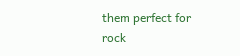them perfect for rock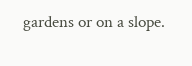gardens or on a slope.